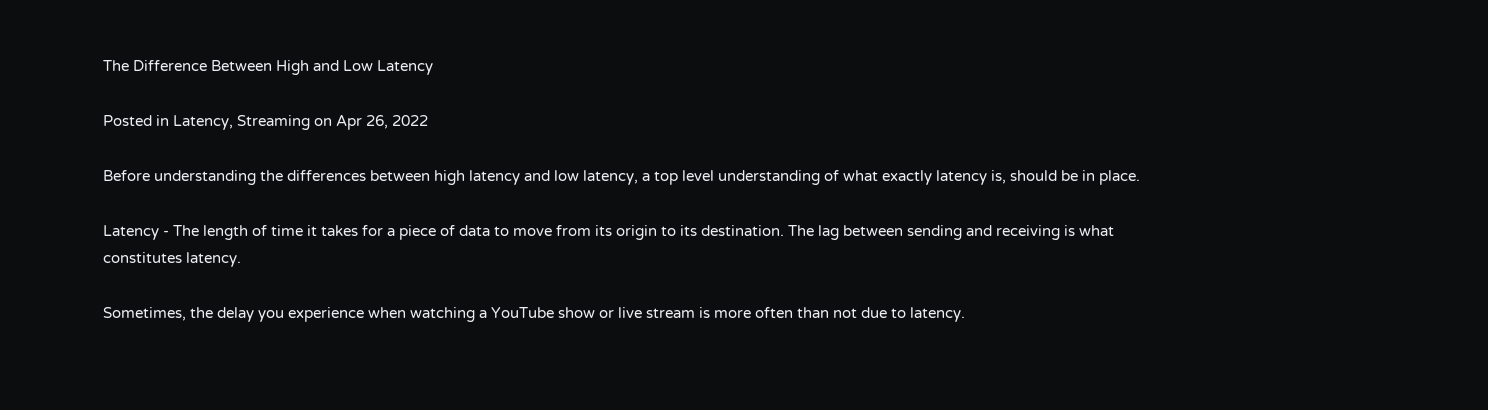The Difference Between High and Low Latency

Posted in Latency, Streaming on Apr 26, 2022

Before understanding the differences between high latency and low latency, a top level understanding of what exactly latency is, should be in place.

Latency - The length of time it takes for a piece of data to move from its origin to its destination. The lag between sending and receiving is what constitutes latency.

Sometimes, the delay you experience when watching a YouTube show or live stream is more often than not due to latency.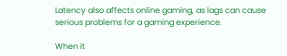Latency also affects online gaming, as lags can cause serious problems for a gaming experience.

When it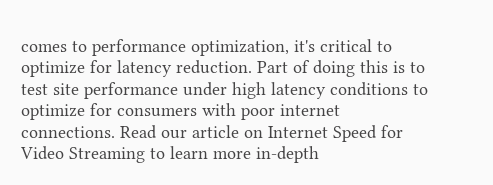comes to performance optimization, it's critical to optimize for latency reduction. Part of doing this is to test site performance under high latency conditions to optimize for consumers with poor internet connections. Read our article on Internet Speed for Video Streaming to learn more in-depth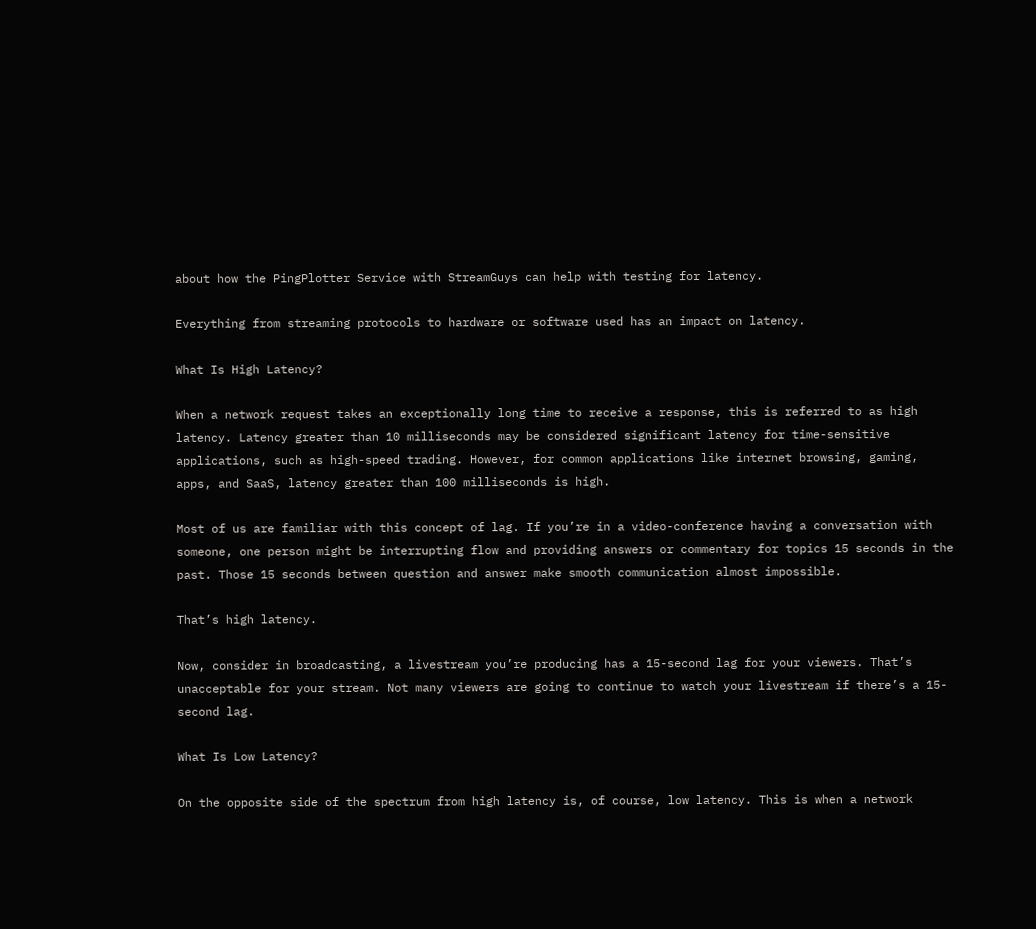about how the PingPlotter Service with StreamGuys can help with testing for latency.

Everything from streaming protocols to hardware or software used has an impact on latency.

What Is High Latency?

When a network request takes an exceptionally long time to receive a response, this is referred to as high latency. Latency greater than 10 milliseconds may be considered significant latency for time-sensitive applications, such as high-speed trading. However, for common applications like internet browsing, gaming, apps, and SaaS, latency greater than 100 milliseconds is high.

Most of us are familiar with this concept of lag. If you’re in a video-conference having a conversation with someone, one person might be interrupting flow and providing answers or commentary for topics 15 seconds in the past. Those 15 seconds between question and answer make smooth communication almost impossible.

That’s high latency.

Now, consider in broadcasting, a livestream you’re producing has a 15-second lag for your viewers. That’s unacceptable for your stream. Not many viewers are going to continue to watch your livestream if there’s a 15-second lag.

What Is Low Latency?

On the opposite side of the spectrum from high latency is, of course, low latency. This is when a network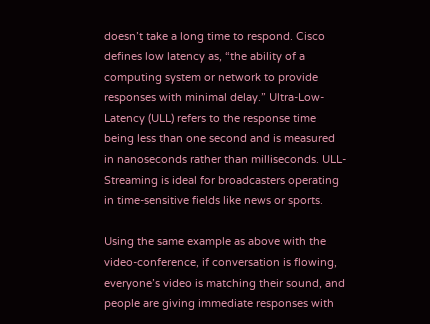doesn’t take a long time to respond. Cisco defines low latency as, “the ability of a computing system or network to provide responses with minimal delay.” Ultra-Low-Latency (ULL) refers to the response time being less than one second and is measured in nanoseconds rather than milliseconds. ULL-Streaming is ideal for broadcasters operating in time-sensitive fields like news or sports.

Using the same example as above with the video-conference, if conversation is flowing, everyone’s video is matching their sound, and people are giving immediate responses with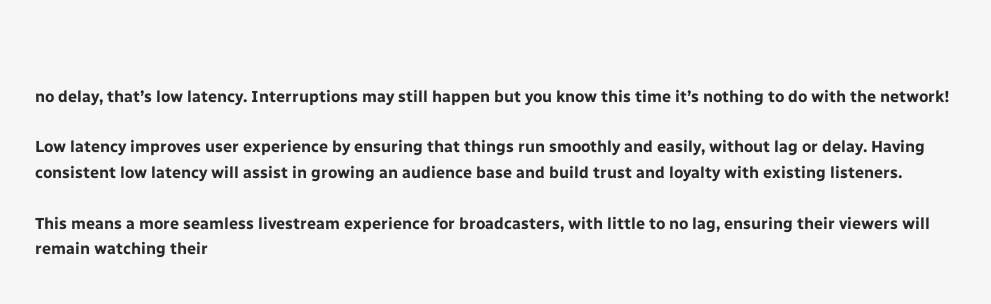no delay, that’s low latency. Interruptions may still happen but you know this time it’s nothing to do with the network!

Low latency improves user experience by ensuring that things run smoothly and easily, without lag or delay. Having consistent low latency will assist in growing an audience base and build trust and loyalty with existing listeners.

This means a more seamless livestream experience for broadcasters, with little to no lag, ensuring their viewers will remain watching their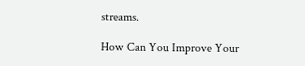streams.

How Can You Improve Your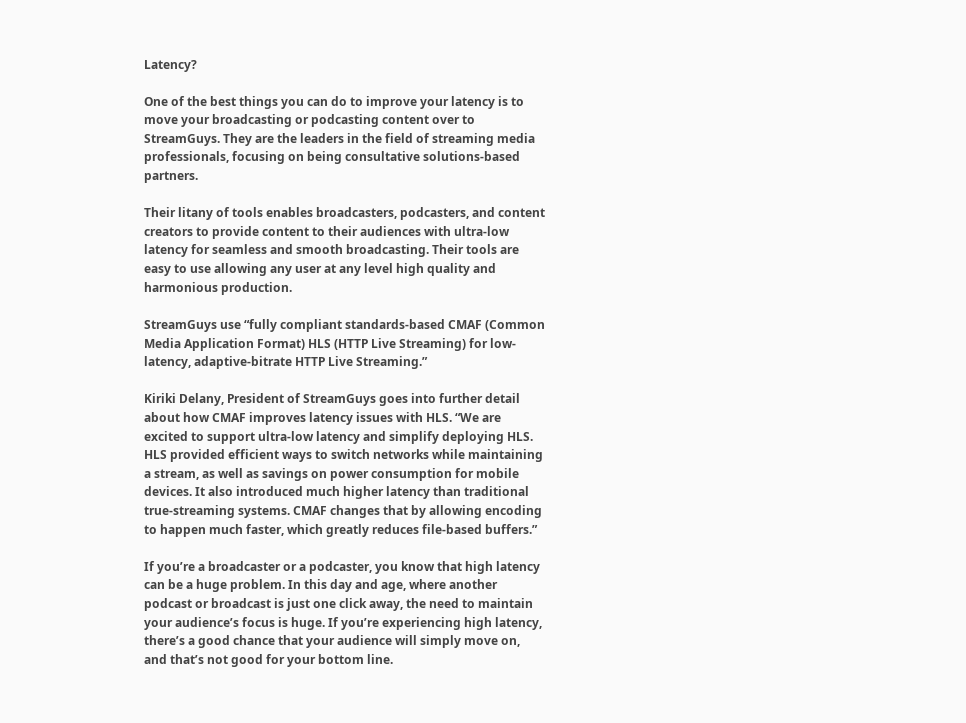Latency?

One of the best things you can do to improve your latency is to move your broadcasting or podcasting content over to StreamGuys. They are the leaders in the field of streaming media professionals, focusing on being consultative solutions-based partners.

Their litany of tools enables broadcasters, podcasters, and content creators to provide content to their audiences with ultra-low latency for seamless and smooth broadcasting. Their tools are easy to use allowing any user at any level high quality and harmonious production.

StreamGuys use “fully compliant standards-based CMAF (Common Media Application Format) HLS (HTTP Live Streaming) for low-latency, adaptive-bitrate HTTP Live Streaming.”

Kiriki Delany, President of StreamGuys goes into further detail about how CMAF improves latency issues with HLS. “We are excited to support ultra-low latency and simplify deploying HLS. HLS provided efficient ways to switch networks while maintaining a stream, as well as savings on power consumption for mobile devices. It also introduced much higher latency than traditional true-streaming systems. CMAF changes that by allowing encoding to happen much faster, which greatly reduces file-based buffers.”

If you’re a broadcaster or a podcaster, you know that high latency can be a huge problem. In this day and age, where another podcast or broadcast is just one click away, the need to maintain your audience’s focus is huge. If you’re experiencing high latency, there’s a good chance that your audience will simply move on, and that’s not good for your bottom line.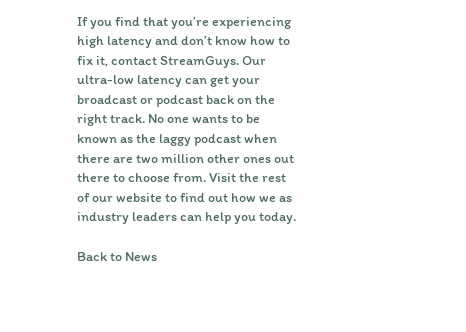If you find that you’re experiencing high latency and don’t know how to fix it, contact StreamGuys. Our ultra-low latency can get your broadcast or podcast back on the right track. No one wants to be known as the laggy podcast when there are two million other ones out there to choose from. Visit the rest of our website to find out how we as industry leaders can help you today.

Back to News